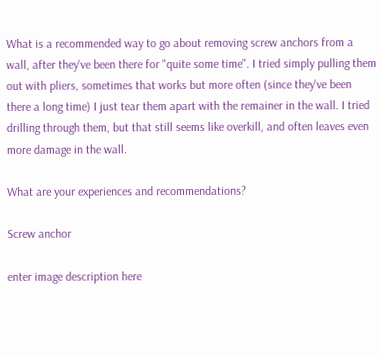What is a recommended way to go about removing screw anchors from a wall, after they've been there for "quite some time". I tried simply pulling them out with pliers, sometimes that works but more often (since they've been there a long time) I just tear them apart with the remainer in the wall. I tried drilling through them, but that still seems like overkill, and often leaves even more damage in the wall.

What are your experiences and recommendations?

Screw anchor

enter image description here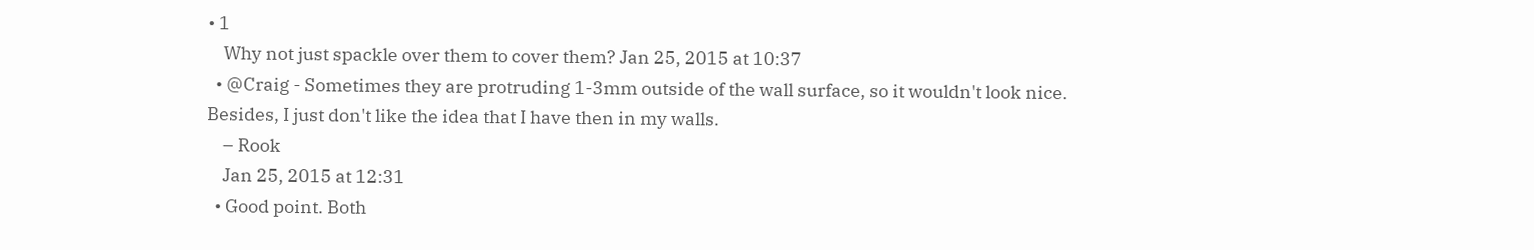• 1
    Why not just spackle over them to cover them? Jan 25, 2015 at 10:37
  • @Craig - Sometimes they are protruding 1-3mm outside of the wall surface, so it wouldn't look nice. Besides, I just don't like the idea that I have then in my walls.
    – Rook
    Jan 25, 2015 at 12:31
  • Good point. Both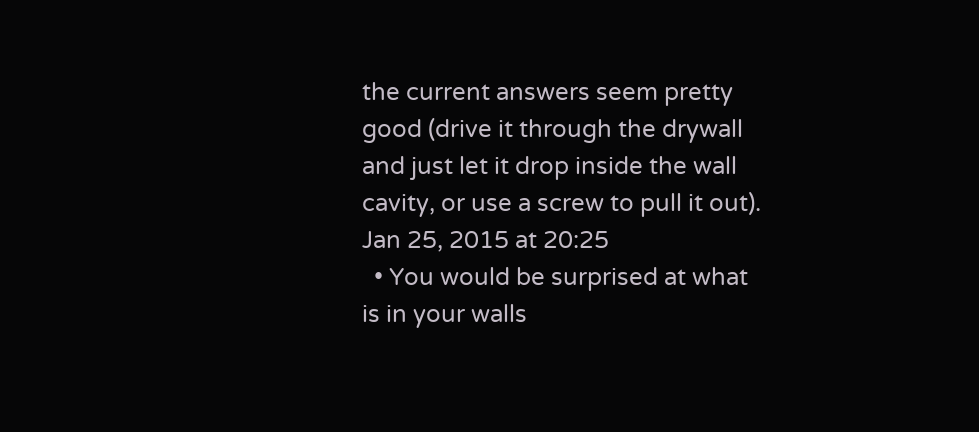the current answers seem pretty good (drive it through the drywall and just let it drop inside the wall cavity, or use a screw to pull it out). Jan 25, 2015 at 20:25
  • You would be surprised at what is in your walls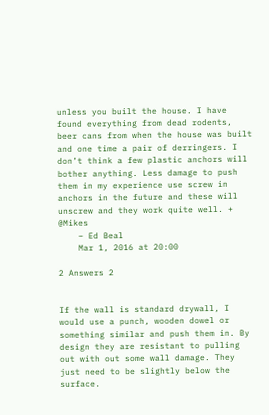unless you built the house. I have found everything from dead rodents, beer cans from when the house was built and one time a pair of derringers. I don’t think a few plastic anchors will bother anything. Less damage to push them in my experience use screw in anchors in the future and these will unscrew and they work quite well. + @Mikes
    – Ed Beal
    Mar 1, 2016 at 20:00

2 Answers 2


If the wall is standard drywall, I would use a punch, wooden dowel or something similar and push them in. By design they are resistant to pulling out with out some wall damage. They just need to be slightly below the surface.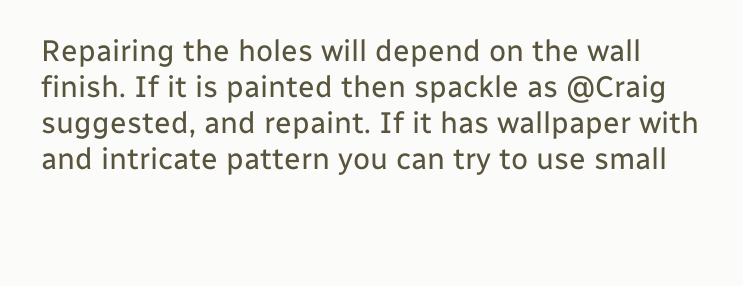Repairing the holes will depend on the wall finish. If it is painted then spackle as @Craig suggested, and repaint. If it has wallpaper with and intricate pattern you can try to use small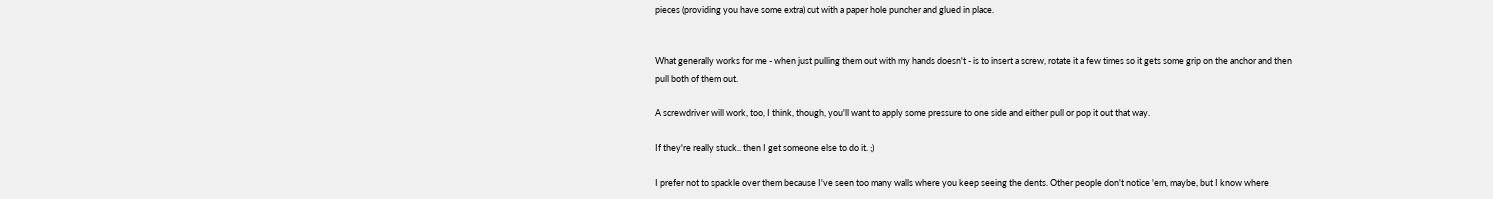pieces (providing you have some extra) cut with a paper hole puncher and glued in place.


What generally works for me - when just pulling them out with my hands doesn't - is to insert a screw, rotate it a few times so it gets some grip on the anchor and then pull both of them out.

A screwdriver will work, too, I think, though, you'll want to apply some pressure to one side and either pull or pop it out that way.

If they're really stuck.. then I get someone else to do it. ;)

I prefer not to spackle over them because I've seen too many walls where you keep seeing the dents. Other people don't notice 'em, maybe, but I know where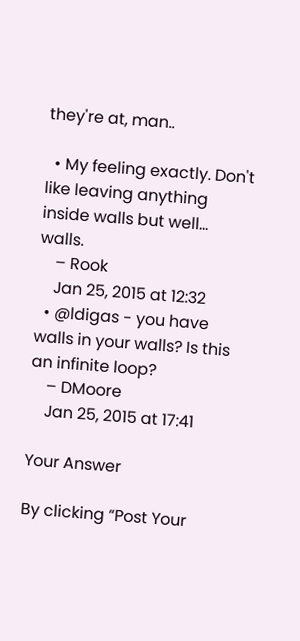they're at, man..

  • My feeling exactly. Don't like leaving anything inside walls but well... walls.
    – Rook
    Jan 25, 2015 at 12:32
  • @ldigas - you have walls in your walls? Is this an infinite loop?
    – DMoore
    Jan 25, 2015 at 17:41

Your Answer

By clicking “Post Your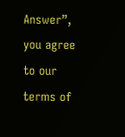Answer”, you agree to our terms of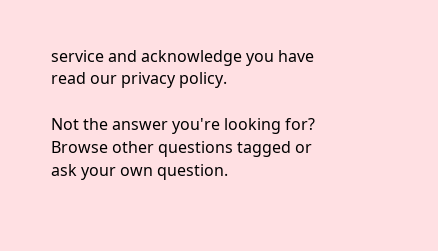service and acknowledge you have read our privacy policy.

Not the answer you're looking for? Browse other questions tagged or ask your own question.